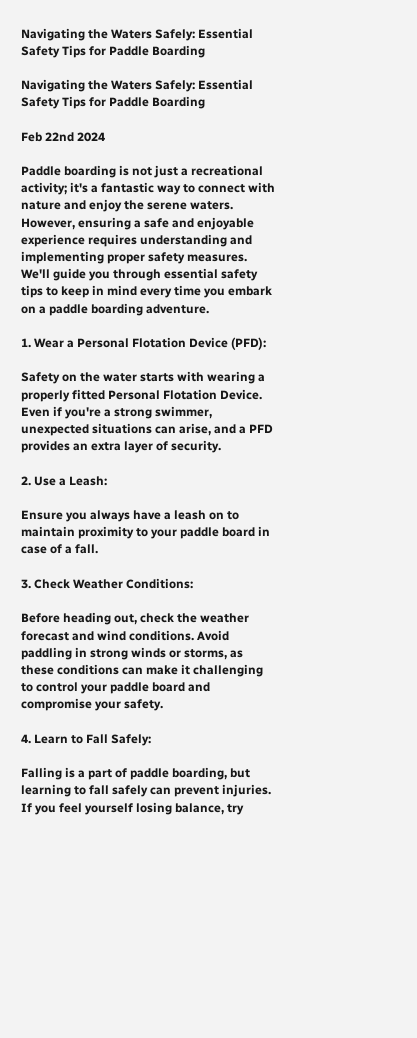Navigating the Waters Safely: Essential Safety Tips for Paddle Boarding

Navigating the Waters Safely: Essential Safety Tips for Paddle Boarding

Feb 22nd 2024

Paddle boarding is not just a recreational activity; it's a fantastic way to connect with nature and enjoy the serene waters. However, ensuring a safe and enjoyable experience requires understanding and implementing proper safety measures. We'll guide you through essential safety tips to keep in mind every time you embark on a paddle boarding adventure.

1. Wear a Personal Flotation Device (PFD):

Safety on the water starts with wearing a properly fitted Personal Flotation Device. Even if you're a strong swimmer, unexpected situations can arise, and a PFD provides an extra layer of security.

2. Use a Leash:

Ensure you always have a leash on to maintain proximity to your paddle board in case of a fall.

3. Check Weather Conditions:

Before heading out, check the weather forecast and wind conditions. Avoid paddling in strong winds or storms, as these conditions can make it challenging to control your paddle board and compromise your safety.

4. Learn to Fall Safely:

Falling is a part of paddle boarding, but learning to fall safely can prevent injuries. If you feel yourself losing balance, try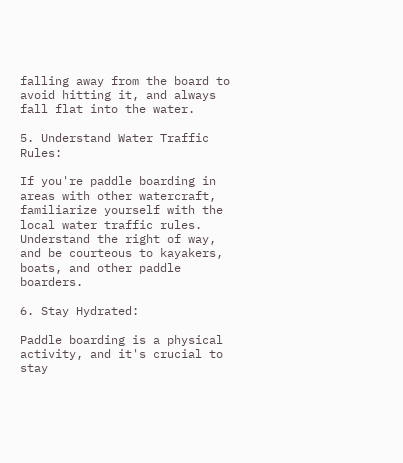falling away from the board to avoid hitting it, and always fall flat into the water.

5. Understand Water Traffic Rules:

If you're paddle boarding in areas with other watercraft, familiarize yourself with the local water traffic rules. Understand the right of way, and be courteous to kayakers, boats, and other paddle boarders.

6. Stay Hydrated:

Paddle boarding is a physical activity, and it's crucial to stay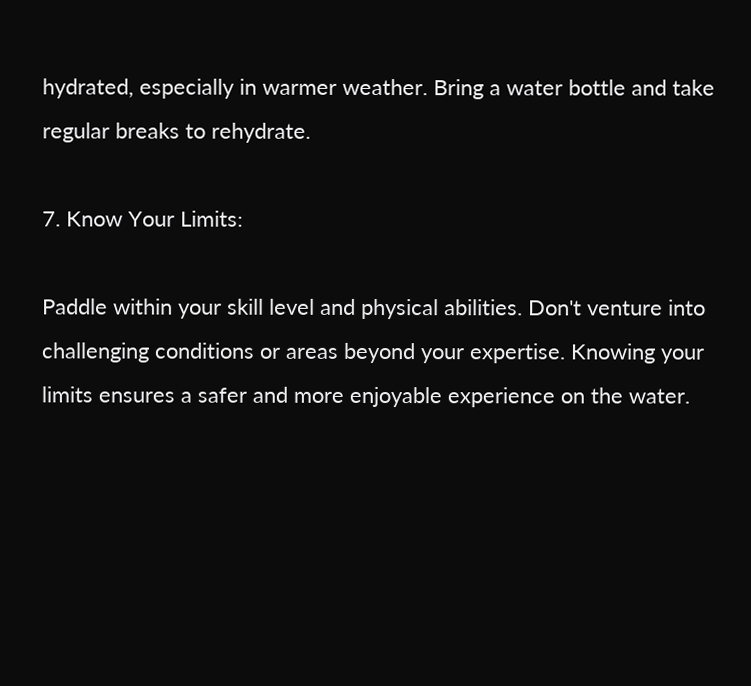hydrated, especially in warmer weather. Bring a water bottle and take regular breaks to rehydrate.

7. Know Your Limits:

Paddle within your skill level and physical abilities. Don't venture into challenging conditions or areas beyond your expertise. Knowing your limits ensures a safer and more enjoyable experience on the water.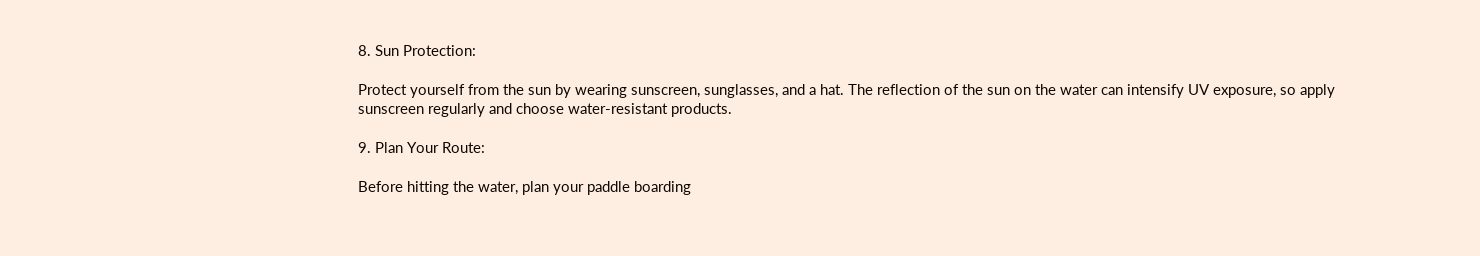8. Sun Protection:

Protect yourself from the sun by wearing sunscreen, sunglasses, and a hat. The reflection of the sun on the water can intensify UV exposure, so apply sunscreen regularly and choose water-resistant products.

9. Plan Your Route:

Before hitting the water, plan your paddle boarding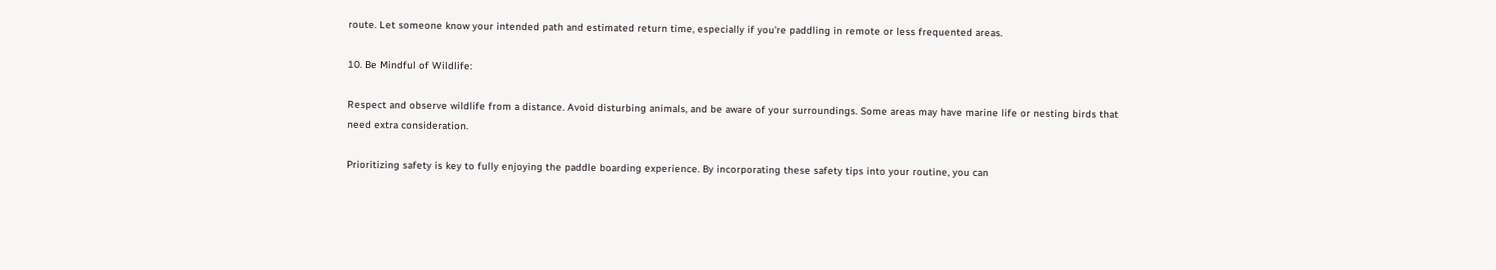route. Let someone know your intended path and estimated return time, especially if you're paddling in remote or less frequented areas.

10. Be Mindful of Wildlife:

Respect and observe wildlife from a distance. Avoid disturbing animals, and be aware of your surroundings. Some areas may have marine life or nesting birds that need extra consideration.

Prioritizing safety is key to fully enjoying the paddle boarding experience. By incorporating these safety tips into your routine, you can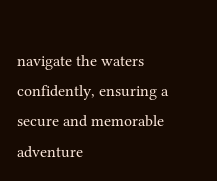navigate the waters confidently, ensuring a secure and memorable adventure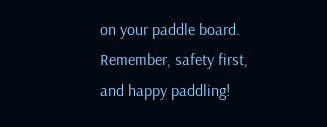on your paddle board. Remember, safety first, and happy paddling!